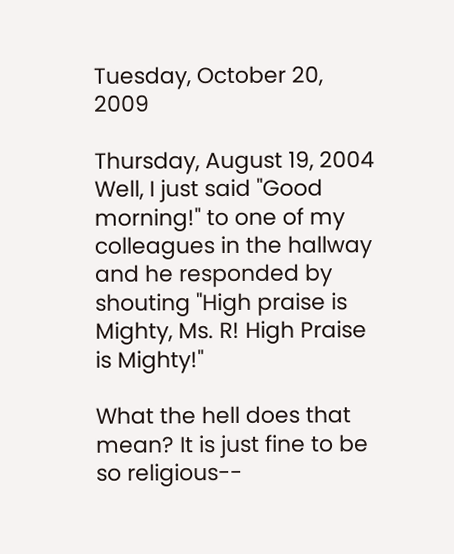Tuesday, October 20, 2009

Thursday, August 19, 2004
Well, I just said "Good morning!" to one of my colleagues in the hallway and he responded by shouting "High praise is Mighty, Ms. R! High Praise is Mighty!"

What the hell does that mean? It is just fine to be so religious--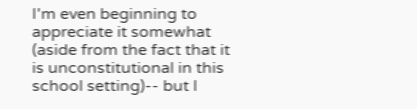I'm even beginning to appreciate it somewhat (aside from the fact that it is unconstitutional in this school setting)-- but I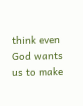think even God wants us to make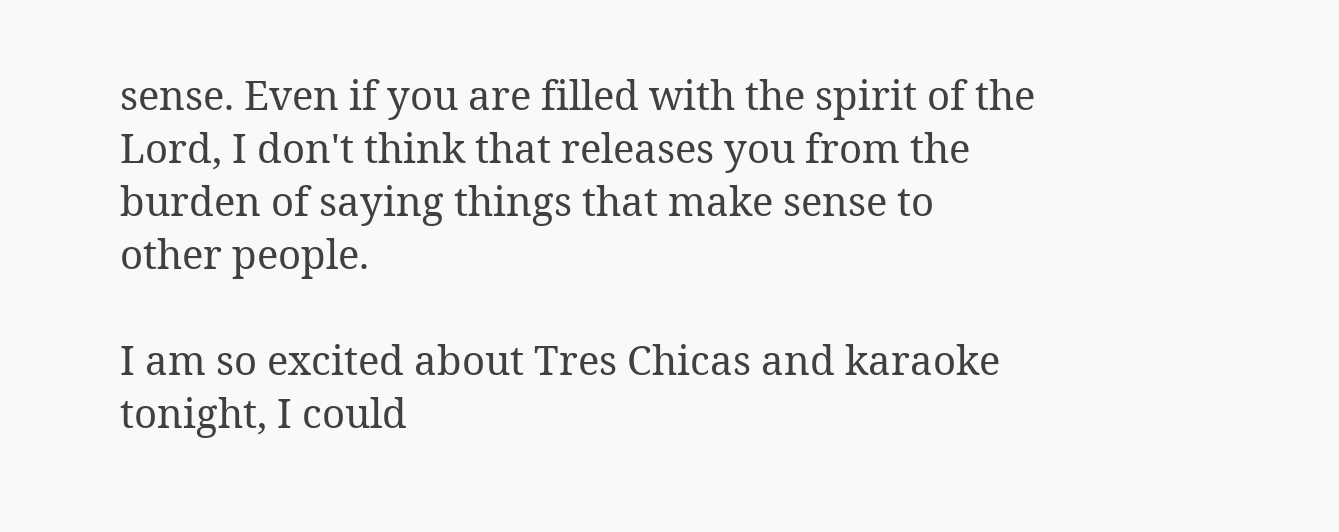sense. Even if you are filled with the spirit of the Lord, I don't think that releases you from the burden of saying things that make sense to other people.

I am so excited about Tres Chicas and karaoke tonight, I could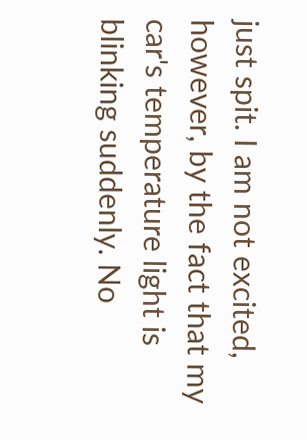just spit. I am not excited, however, by the fact that my car's temperature light is blinking suddenly. No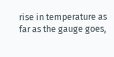rise in temperature as far as the gauge goes,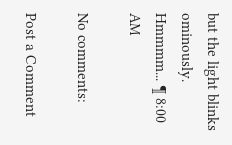but the light blinks ominously. Hmmmm... ¶ 8:00 AM

No comments:

Post a Comment